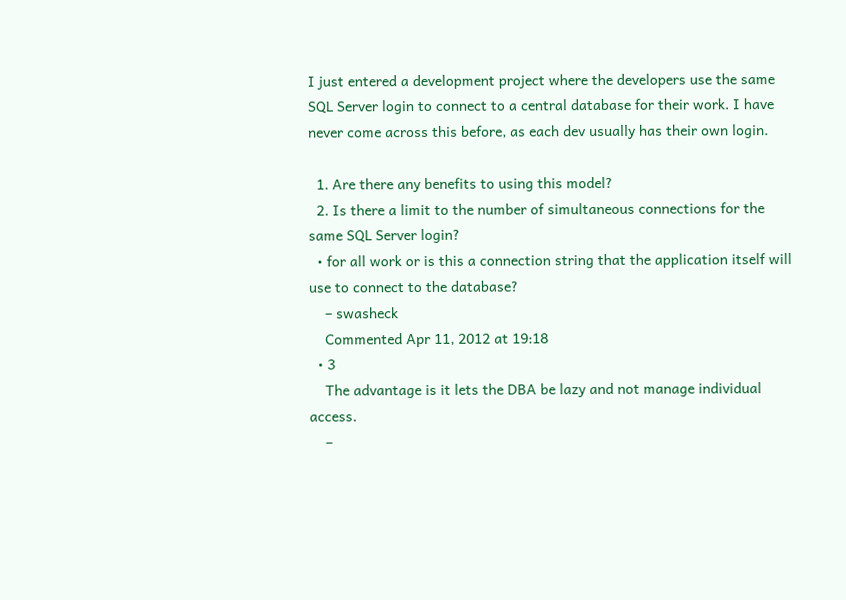I just entered a development project where the developers use the same SQL Server login to connect to a central database for their work. I have never come across this before, as each dev usually has their own login.

  1. Are there any benefits to using this model?
  2. Is there a limit to the number of simultaneous connections for the same SQL Server login?
  • for all work or is this a connection string that the application itself will use to connect to the database?
    – swasheck
    Commented Apr 11, 2012 at 19:18
  • 3
    The advantage is it lets the DBA be lazy and not manage individual access.
    –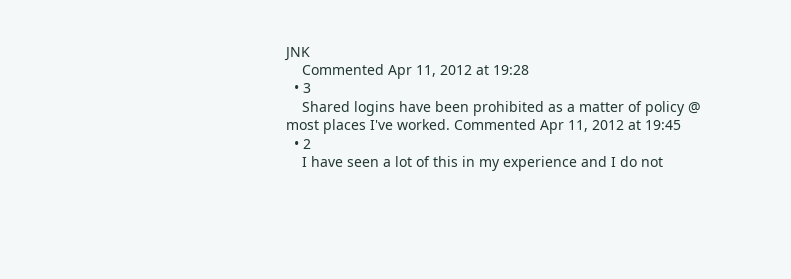JNK
    Commented Apr 11, 2012 at 19:28
  • 3
    Shared logins have been prohibited as a matter of policy @ most places I've worked. Commented Apr 11, 2012 at 19:45
  • 2
    I have seen a lot of this in my experience and I do not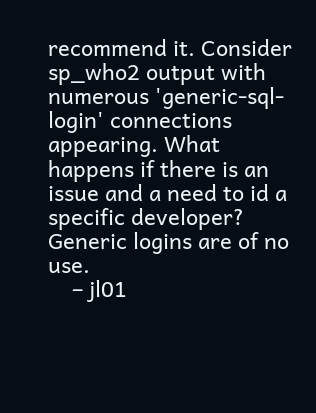recommend it. Consider sp_who2 output with numerous 'generic-sql-login' connections appearing. What happens if there is an issue and a need to id a specific developer? Generic logins are of no use.
    – jl01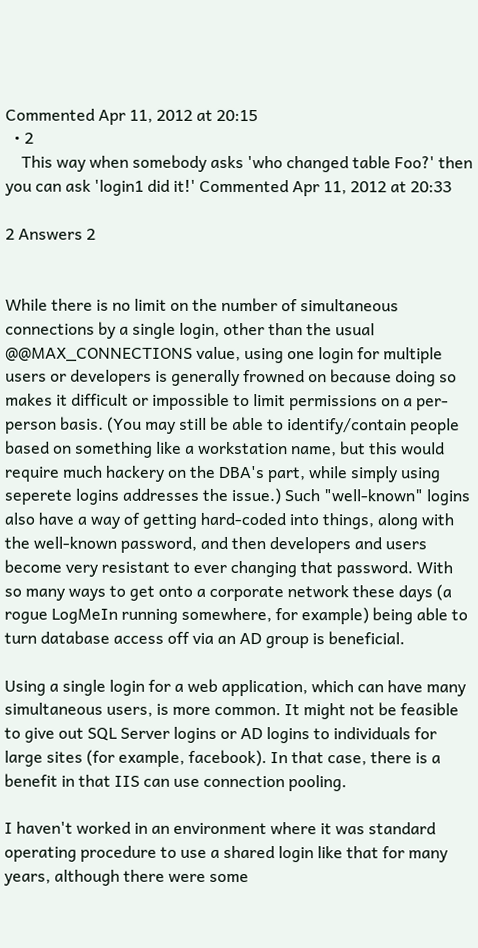Commented Apr 11, 2012 at 20:15
  • 2
    This way when somebody asks 'who changed table Foo?' then you can ask 'login1 did it!' Commented Apr 11, 2012 at 20:33

2 Answers 2


While there is no limit on the number of simultaneous connections by a single login, other than the usual @@MAX_CONNECTIONS value, using one login for multiple users or developers is generally frowned on because doing so makes it difficult or impossible to limit permissions on a per-person basis. (You may still be able to identify/contain people based on something like a workstation name, but this would require much hackery on the DBA's part, while simply using seperete logins addresses the issue.) Such "well-known" logins also have a way of getting hard-coded into things, along with the well-known password, and then developers and users become very resistant to ever changing that password. With so many ways to get onto a corporate network these days (a rogue LogMeIn running somewhere, for example) being able to turn database access off via an AD group is beneficial.

Using a single login for a web application, which can have many simultaneous users, is more common. It might not be feasible to give out SQL Server logins or AD logins to individuals for large sites (for example, facebook). In that case, there is a benefit in that IIS can use connection pooling.

I haven't worked in an environment where it was standard operating procedure to use a shared login like that for many years, although there were some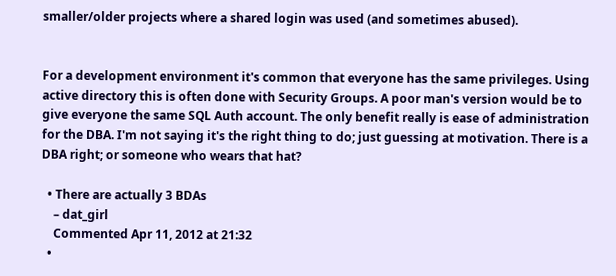smaller/older projects where a shared login was used (and sometimes abused).


For a development environment it's common that everyone has the same privileges. Using active directory this is often done with Security Groups. A poor man's version would be to give everyone the same SQL Auth account. The only benefit really is ease of administration for the DBA. I'm not saying it's the right thing to do; just guessing at motivation. There is a DBA right; or someone who wears that hat?

  • There are actually 3 BDAs
    – dat_girl
    Commented Apr 11, 2012 at 21:32
  •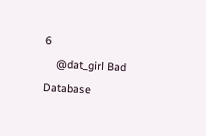6
    @dat_girl Bad Database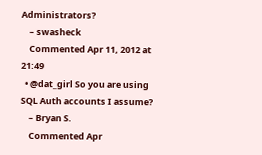Administrators?
    – swasheck
    Commented Apr 11, 2012 at 21:49
  • @dat_girl So you are using SQL Auth accounts I assume?
    – Bryan S.
    Commented Apr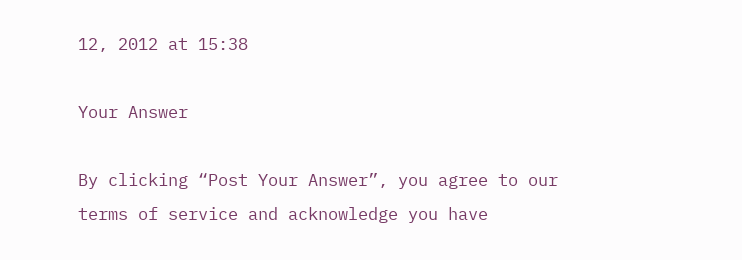12, 2012 at 15:38

Your Answer

By clicking “Post Your Answer”, you agree to our terms of service and acknowledge you have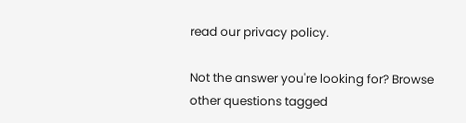read our privacy policy.

Not the answer you're looking for? Browse other questions tagged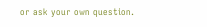or ask your own question.